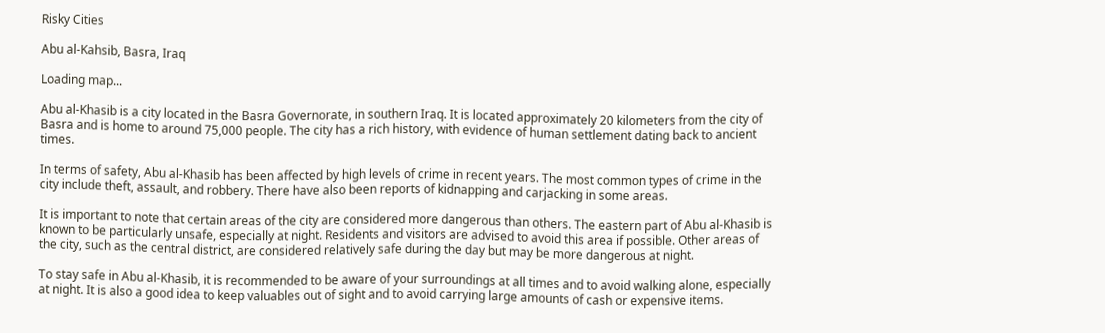Risky Cities

Abu al-Kahsib, Basra, Iraq

Loading map...

Abu al-Khasib is a city located in the Basra Governorate, in southern Iraq. It is located approximately 20 kilometers from the city of Basra and is home to around 75,000 people. The city has a rich history, with evidence of human settlement dating back to ancient times.

In terms of safety, Abu al-Khasib has been affected by high levels of crime in recent years. The most common types of crime in the city include theft, assault, and robbery. There have also been reports of kidnapping and carjacking in some areas.

It is important to note that certain areas of the city are considered more dangerous than others. The eastern part of Abu al-Khasib is known to be particularly unsafe, especially at night. Residents and visitors are advised to avoid this area if possible. Other areas of the city, such as the central district, are considered relatively safe during the day but may be more dangerous at night.

To stay safe in Abu al-Khasib, it is recommended to be aware of your surroundings at all times and to avoid walking alone, especially at night. It is also a good idea to keep valuables out of sight and to avoid carrying large amounts of cash or expensive items.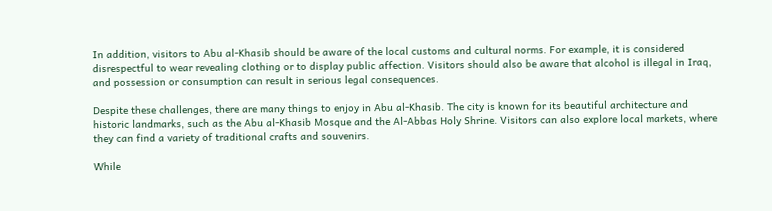In addition, visitors to Abu al-Khasib should be aware of the local customs and cultural norms. For example, it is considered disrespectful to wear revealing clothing or to display public affection. Visitors should also be aware that alcohol is illegal in Iraq, and possession or consumption can result in serious legal consequences.

Despite these challenges, there are many things to enjoy in Abu al-Khasib. The city is known for its beautiful architecture and historic landmarks, such as the Abu al-Khasib Mosque and the Al-Abbas Holy Shrine. Visitors can also explore local markets, where they can find a variety of traditional crafts and souvenirs.

While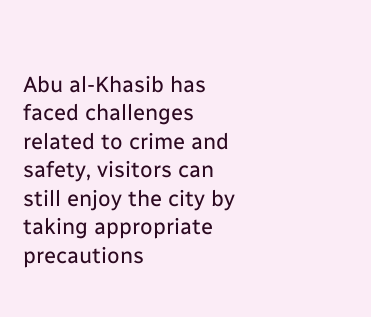Abu al-Khasib has faced challenges related to crime and safety, visitors can still enjoy the city by taking appropriate precautions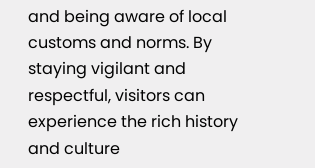and being aware of local customs and norms. By staying vigilant and respectful, visitors can experience the rich history and culture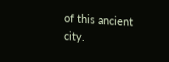of this ancient city.